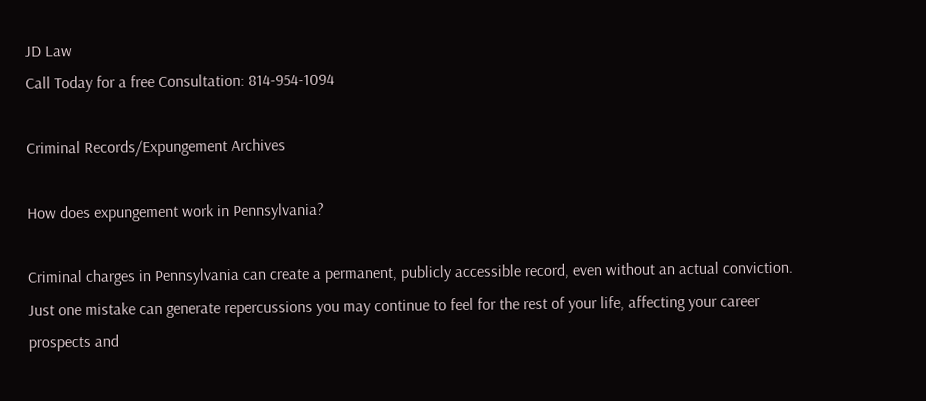JD Law
Call Today for a free Consultation: 814-954-1094

Criminal Records/Expungement Archives

How does expungement work in Pennsylvania?

Criminal charges in Pennsylvania can create a permanent, publicly accessible record, even without an actual conviction. Just one mistake can generate repercussions you may continue to feel for the rest of your life, affecting your career prospects and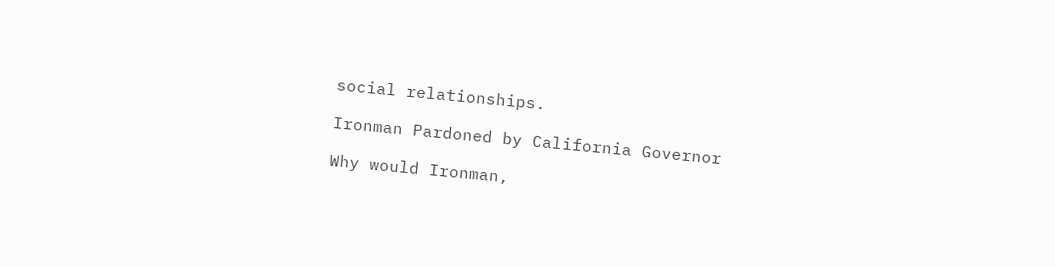social relationships.

Ironman Pardoned by California Governor

Why would Ironman,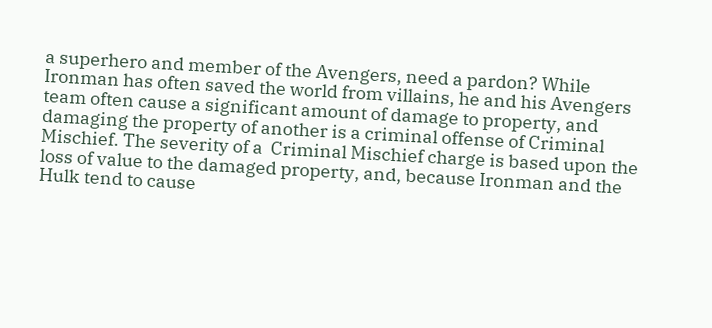a superhero and member of the Avengers, need a pardon? While Ironman has often saved the world from villains, he and his Avengers team often cause a significant amount of damage to property, and damaging the property of another is a criminal offense of Criminal Mischief. The severity of a  Criminal Mischief charge is based upon the loss of value to the damaged property, and, because Ironman and the Hulk tend to cause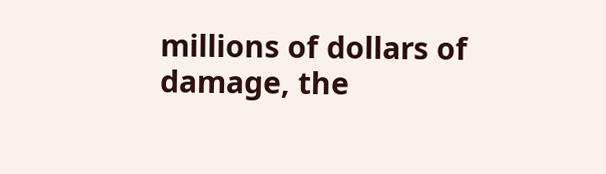millions of dollars of damage, the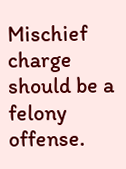Mischief charge should be a felony offense.